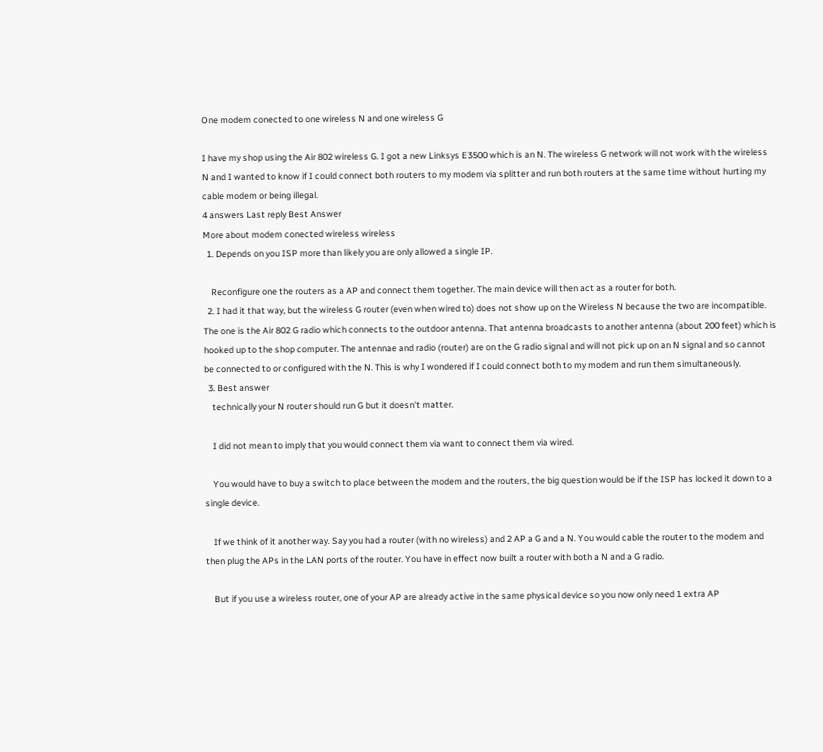One modem conected to one wireless N and one wireless G

I have my shop using the Air 802 wireless G. I got a new Linksys E3500 which is an N. The wireless G network will not work with the wireless N and I wanted to know if I could connect both routers to my modem via splitter and run both routers at the same time without hurting my cable modem or being illegal.
4 answers Last reply Best Answer
More about modem conected wireless wireless
  1. Depends on you ISP more than likely you are only allowed a single IP.

    Reconfigure one the routers as a AP and connect them together. The main device will then act as a router for both.
  2. I had it that way, but the wireless G router (even when wired to) does not show up on the Wireless N because the two are incompatible. The one is the Air 802 G radio which connects to the outdoor antenna. That antenna broadcasts to another antenna (about 200 feet) which is hooked up to the shop computer. The antennae and radio (router) are on the G radio signal and will not pick up on an N signal and so cannot be connected to or configured with the N. This is why I wondered if I could connect both to my modem and run them simultaneously.
  3. Best answer
    technically your N router should run G but it doesn't matter.

    I did not mean to imply that you would connect them via want to connect them via wired.

    You would have to buy a switch to place between the modem and the routers, the big question would be if the ISP has locked it down to a single device.

    If we think of it another way. Say you had a router (with no wireless) and 2 AP a G and a N. You would cable the router to the modem and then plug the APs in the LAN ports of the router. You have in effect now built a router with both a N and a G radio.

    But if you use a wireless router, one of your AP are already active in the same physical device so you now only need 1 extra AP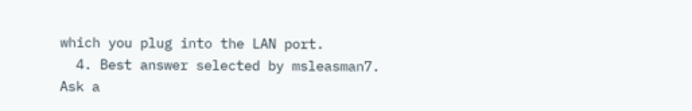which you plug into the LAN port.
  4. Best answer selected by msleasman7.
Ask a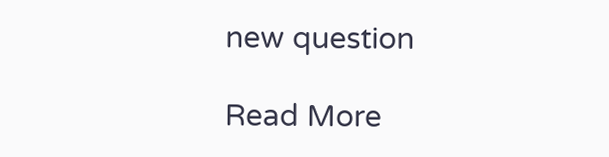new question

Read More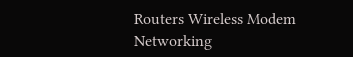Routers Wireless Modem Networking